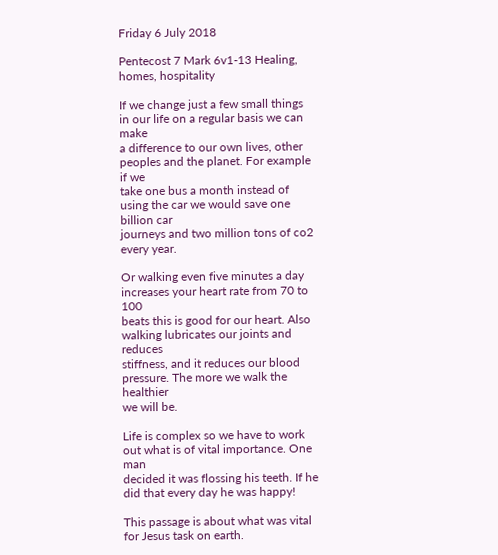Friday 6 July 2018

Pentecost 7 Mark 6v1-13 Healing, homes, hospitality

If we change just a few small things in our life on a regular basis we can make
a difference to our own lives, other peoples and the planet. For example if we
take one bus a month instead of using the car we would save one billion car
journeys and two million tons of co2 every year.

Or walking even five minutes a day increases your heart rate from 70 to 100
beats this is good for our heart. Also walking lubricates our joints and reduces
stiffness, and it reduces our blood pressure. The more we walk the healthier
we will be.

Life is complex so we have to work out what is of vital importance. One man
decided it was flossing his teeth. If he did that every day he was happy!

This passage is about what was vital for Jesus task on earth.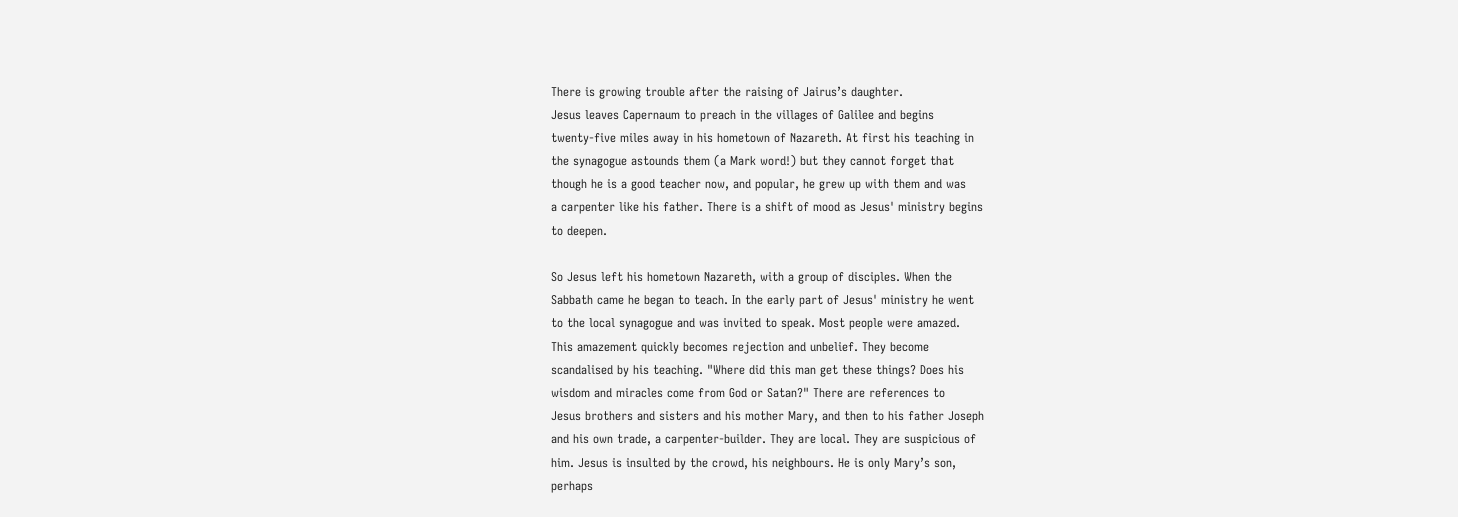There is growing trouble after the raising of Jairus’s daughter.
Jesus leaves Capernaum to preach in the villages of Galilee and begins
twenty-five miles away in his hometown of Nazareth. At first his teaching in
the synagogue astounds them (a Mark word!) but they cannot forget that
though he is a good teacher now, and popular, he grew up with them and was
a carpenter like his father. There is a shift of mood as Jesus' ministry begins
to deepen.

So Jesus left his hometown Nazareth, with a group of disciples. When the
Sabbath came he began to teach. In the early part of Jesus' ministry he went
to the local synagogue and was invited to speak. Most people were amazed.
This amazement quickly becomes rejection and unbelief. They become
scandalised by his teaching. "Where did this man get these things? Does his
wisdom and miracles come from God or Satan?" There are references to
Jesus brothers and sisters and his mother Mary, and then to his father Joseph
and his own trade, a carpenter-builder. They are local. They are suspicious of
him. Jesus is insulted by the crowd, his neighbours. He is only Mary’s son,
perhaps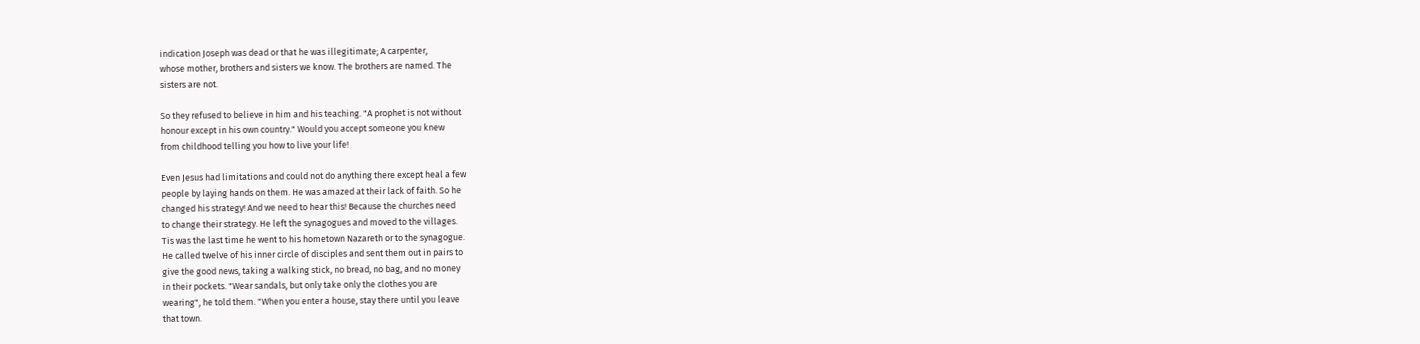indication Joseph was dead or that he was illegitimate; A carpenter,
whose mother, brothers and sisters we know. The brothers are named. The
sisters are not.

So they refused to believe in him and his teaching. "A prophet is not without
honour except in his own country." Would you accept someone you knew
from childhood telling you how to live your life!

Even Jesus had limitations and could not do anything there except heal a few
people by laying hands on them. He was amazed at their lack of faith. So he
changed his strategy! And we need to hear this! Because the churches need
to change their strategy. He left the synagogues and moved to the villages.
Tis was the last time he went to his hometown Nazareth or to the synagogue.
He called twelve of his inner circle of disciples and sent them out in pairs to
give the good news, taking a walking stick, no bread, no bag, and no money
in their pockets. "Wear sandals, but only take only the clothes you are
wearing", he told them. "When you enter a house, stay there until you leave
that town.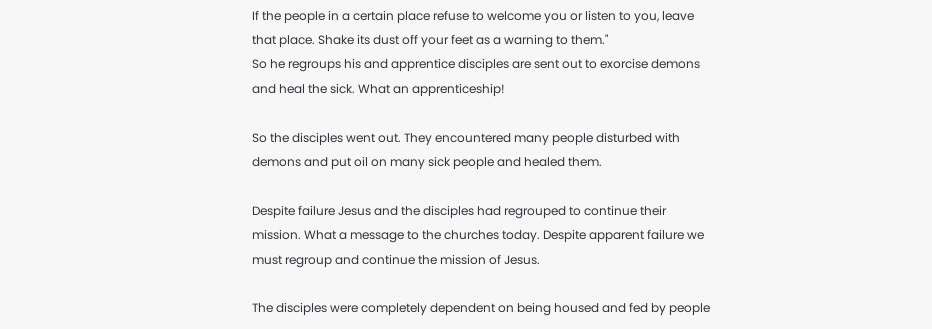If the people in a certain place refuse to welcome you or listen to you, leave
that place. Shake its dust off your feet as a warning to them."
So he regroups his and apprentice disciples are sent out to exorcise demons
and heal the sick. What an apprenticeship!

So the disciples went out. They encountered many people disturbed with
demons and put oil on many sick people and healed them.

Despite failure Jesus and the disciples had regrouped to continue their
mission. What a message to the churches today. Despite apparent failure we
must regroup and continue the mission of Jesus.

The disciples were completely dependent on being housed and fed by people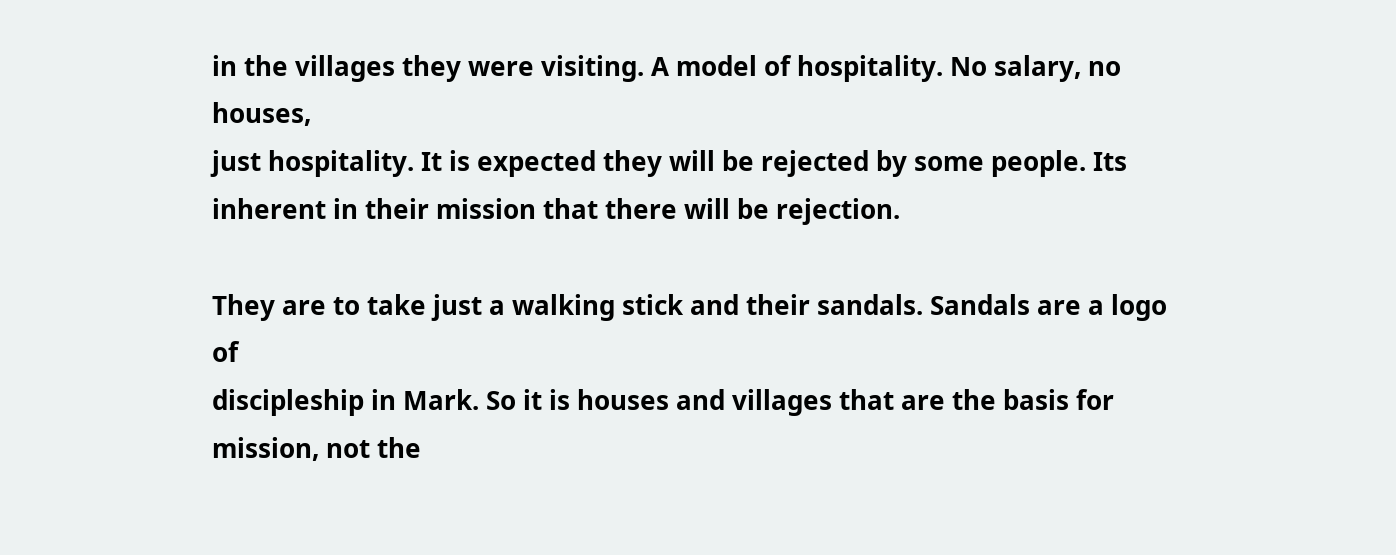in the villages they were visiting. A model of hospitality. No salary, no houses,
just hospitality. It is expected they will be rejected by some people. Its
inherent in their mission that there will be rejection.

They are to take just a walking stick and their sandals. Sandals are a logo of
discipleship in Mark. So it is houses and villages that are the basis for
mission, not the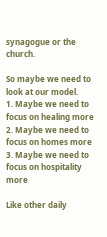synagogue or the church.

So maybe we need to look at our model.
1. Maybe we need to focus on healing more
2. Maybe we need to focus on homes more
3. Maybe we need to focus on hospitality more

Like other daily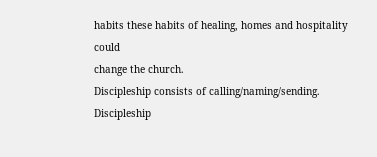habits these habits of healing, homes and hospitality could
change the church.
Discipleship consists of calling/naming/sending.
Discipleship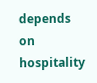depends on hospitality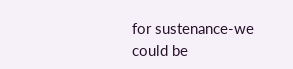for sustenance-we could be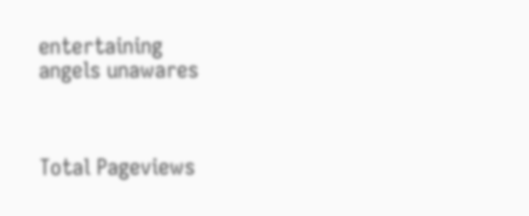entertaining
angels unawares



Total Pageviews